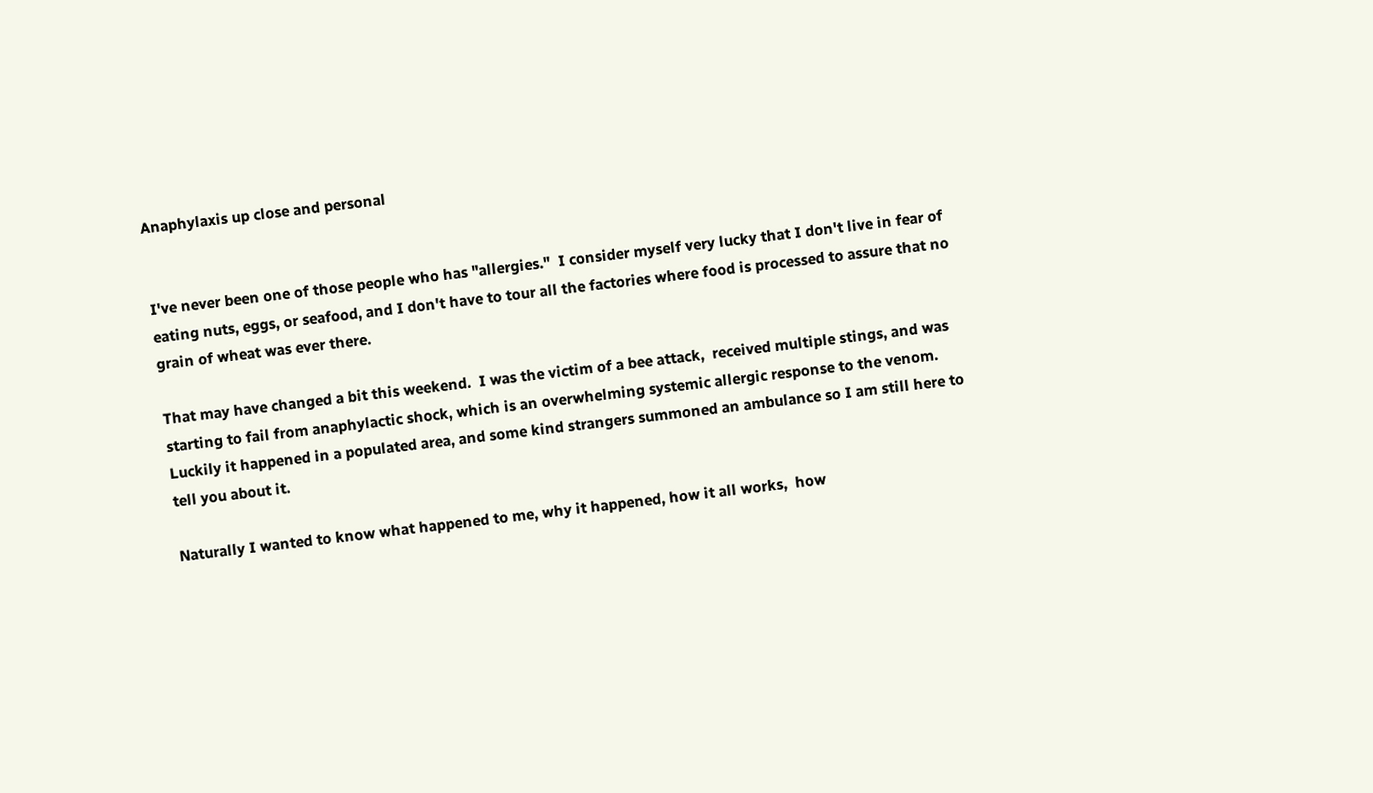Anaphylaxis up close and personal


I've never been one of those people who has "allergies."  I consider myself very lucky that I don't live in fear of eating nuts, eggs, or seafood, and I don't have to tour all the factories where food is processed to assure that no grain of wheat was ever there.

That may have changed a bit this weekend.  I was the victim of a bee attack,  received multiple stings, and was starting to fail from anaphylactic shock, which is an overwhelming systemic allergic response to the venom.  Luckily it happened in a populated area, and some kind strangers summoned an ambulance so I am still here to tell you about it.

Naturally I wanted to know what happened to me, why it happened, how it all works,  how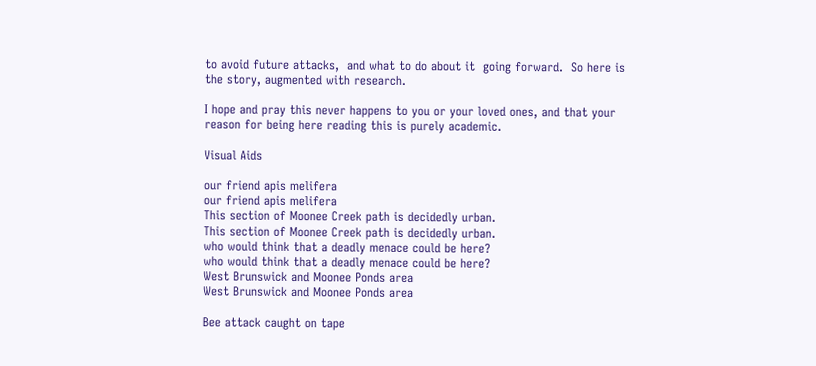to avoid future attacks,  and what to do about it  going forward.  So here is the story, augmented with research.

I hope and pray this never happens to you or your loved ones, and that your reason for being here reading this is purely academic.

Visual Aids

our friend apis melifera
our friend apis melifera
This section of Moonee Creek path is decidedly urban.
This section of Moonee Creek path is decidedly urban.
who would think that a deadly menace could be here?
who would think that a deadly menace could be here?
West Brunswick and Moonee Ponds area
West Brunswick and Moonee Ponds area

Bee attack caught on tape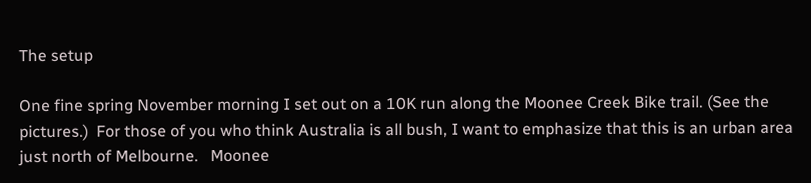The setup

One fine spring November morning I set out on a 10K run along the Moonee Creek Bike trail. (See the pictures.)  For those of you who think Australia is all bush, I want to emphasize that this is an urban area just north of Melbourne.   Moonee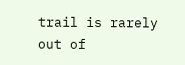trail is rarely out of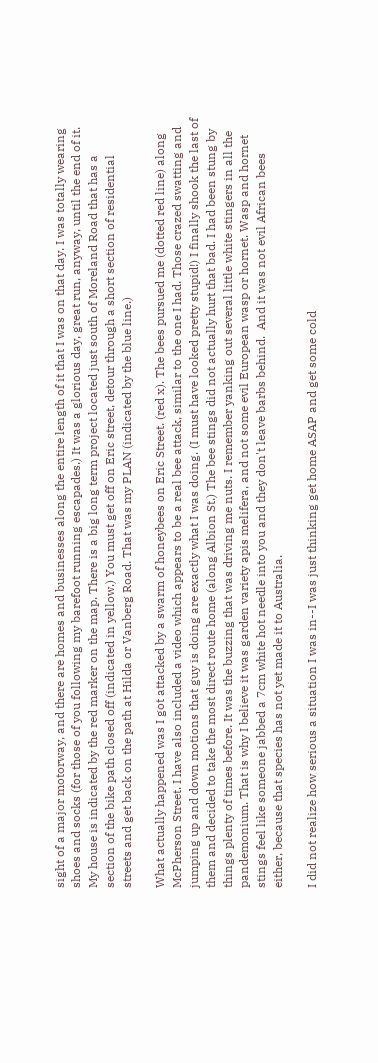sight of a major motorway, and there are homes and businesses along the entire length of it that I was on that day. I was totally wearing shoes and socks (for those of you following my barefoot running escapades.) It was a glorious day, great run, anyway, until the end of it. My house is indicated by the red marker on the map. There is a big long term project located just south of Moreland Road that has a section of the bike path closed off (indicated in yellow.) You must get off on Eric street, detour through a short section of residential streets and get back on the path at Hilda or Vanberg Road. That was my PLAN (indicated by the blue line.)

What actually happened was I got attacked by a swarm of honeybees on Eric Street. (red x). The bees pursued me (dotted red line) along McPherson Street. I have also included a video which appears to be a real bee attack, similar to the one I had. Those crazed swatting and jumping up and down motions that guy is doing are exactly what I was doing. (I must have looked pretty stupid!) I finally shook the last of them and decided to take the most direct route home (along Albion St.) The bee stings did not actually hurt that bad. I had been stung by things plenty of times before. It was the buzzing that was driving me nuts. I remember yanking out several little white stingers in all the pandemonium. That is why I believe it was garden variety apis melifera, and not some evil European wasp or hornet. Wasp and hornet stings feel like someone jabbed a 7cm white hot needle into you and they don't leave barbs behind.  And it was not evil African bees either, because that species has not yet made it to Australia.

I did not realize how serious a situation I was in--I was just thinking get home ASAP and get some cold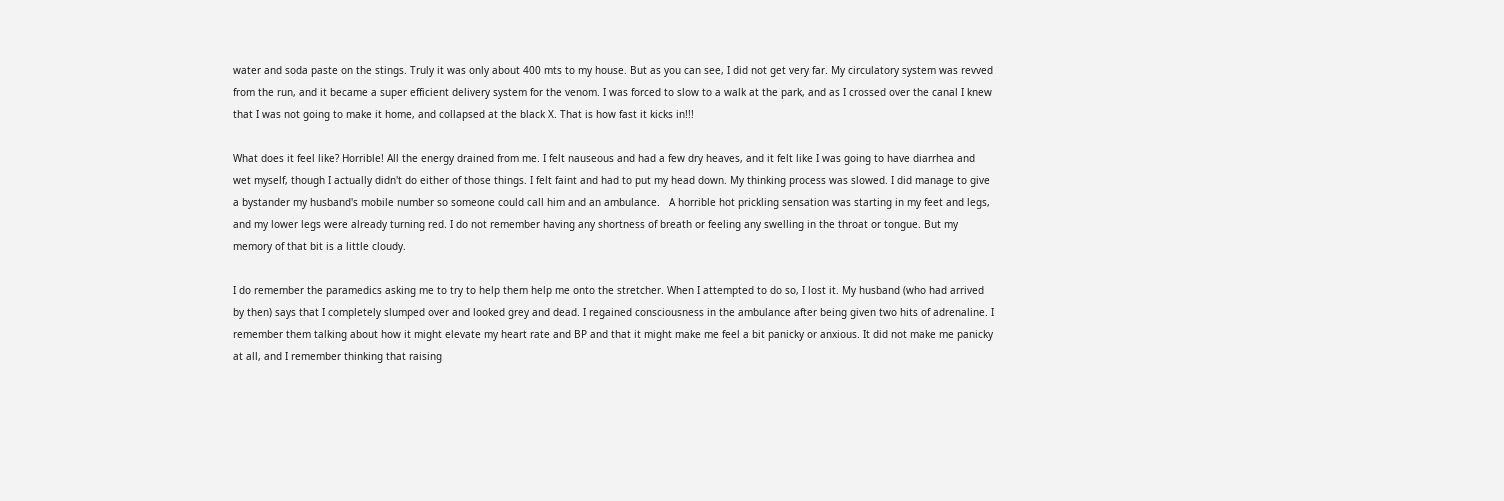water and soda paste on the stings. Truly it was only about 400 mts to my house. But as you can see, I did not get very far. My circulatory system was revved from the run, and it became a super efficient delivery system for the venom. I was forced to slow to a walk at the park, and as I crossed over the canal I knew that I was not going to make it home, and collapsed at the black X. That is how fast it kicks in!!!

What does it feel like? Horrible! All the energy drained from me. I felt nauseous and had a few dry heaves, and it felt like I was going to have diarrhea and wet myself, though I actually didn't do either of those things. I felt faint and had to put my head down. My thinking process was slowed. I did manage to give a bystander my husband's mobile number so someone could call him and an ambulance.   A horrible hot prickling sensation was starting in my feet and legs, and my lower legs were already turning red. I do not remember having any shortness of breath or feeling any swelling in the throat or tongue. But my memory of that bit is a little cloudy.

I do remember the paramedics asking me to try to help them help me onto the stretcher. When I attempted to do so, I lost it. My husband (who had arrived by then) says that I completely slumped over and looked grey and dead. I regained consciousness in the ambulance after being given two hits of adrenaline. I remember them talking about how it might elevate my heart rate and BP and that it might make me feel a bit panicky or anxious. It did not make me panicky at all, and I remember thinking that raising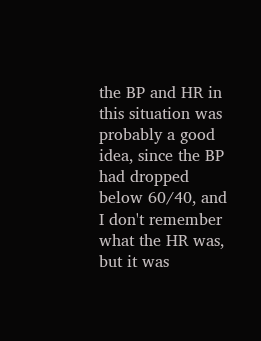the BP and HR in this situation was probably a good idea, since the BP had dropped below 60/40, and I don't remember what the HR was, but it was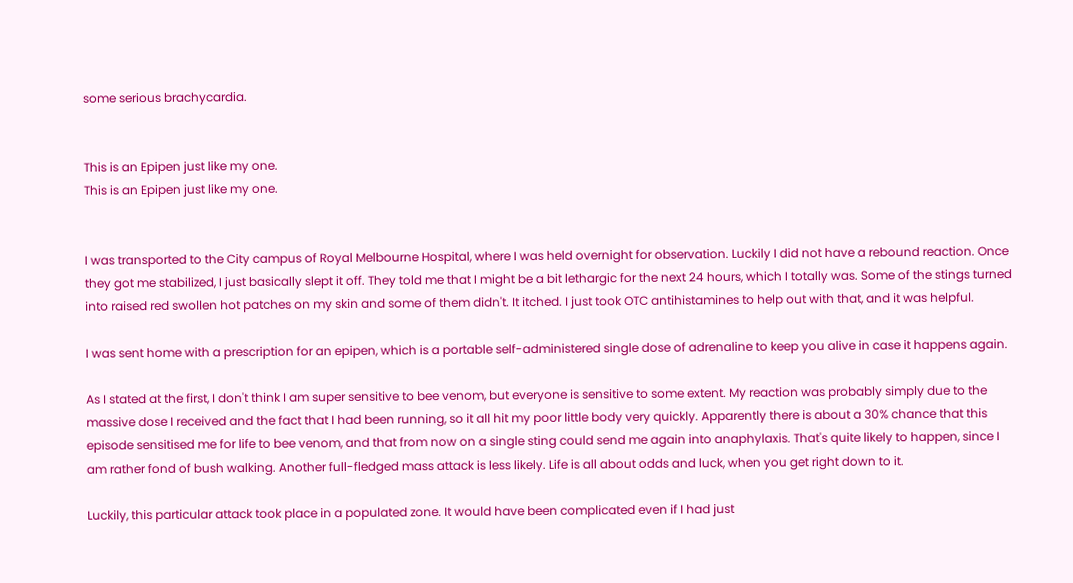some serious brachycardia.


This is an Epipen just like my one.
This is an Epipen just like my one.


I was transported to the City campus of Royal Melbourne Hospital, where I was held overnight for observation. Luckily I did not have a rebound reaction. Once they got me stabilized, I just basically slept it off. They told me that I might be a bit lethargic for the next 24 hours, which I totally was. Some of the stings turned into raised red swollen hot patches on my skin and some of them didn't. It itched. I just took OTC antihistamines to help out with that, and it was helpful.

I was sent home with a prescription for an epipen, which is a portable self-administered single dose of adrenaline to keep you alive in case it happens again.

As I stated at the first, I don't think I am super sensitive to bee venom, but everyone is sensitive to some extent. My reaction was probably simply due to the massive dose I received and the fact that I had been running, so it all hit my poor little body very quickly. Apparently there is about a 30% chance that this episode sensitised me for life to bee venom, and that from now on a single sting could send me again into anaphylaxis. That's quite likely to happen, since I am rather fond of bush walking. Another full-fledged mass attack is less likely. Life is all about odds and luck, when you get right down to it.

Luckily, this particular attack took place in a populated zone. It would have been complicated even if I had just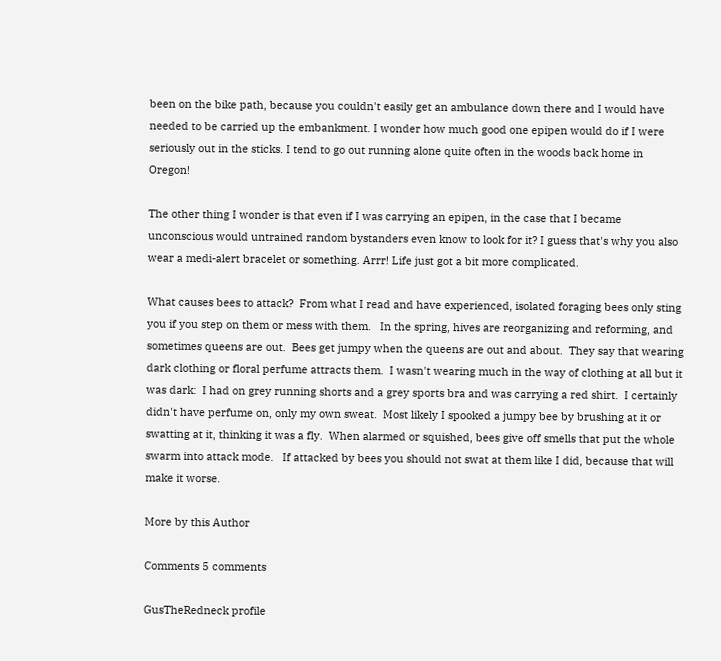been on the bike path, because you couldn't easily get an ambulance down there and I would have needed to be carried up the embankment. I wonder how much good one epipen would do if I were seriously out in the sticks. I tend to go out running alone quite often in the woods back home in Oregon!

The other thing I wonder is that even if I was carrying an epipen, in the case that I became unconscious would untrained random bystanders even know to look for it? I guess that's why you also wear a medi-alert bracelet or something. Arrr! Life just got a bit more complicated.

What causes bees to attack?  From what I read and have experienced, isolated foraging bees only sting you if you step on them or mess with them.   In the spring, hives are reorganizing and reforming, and sometimes queens are out.  Bees get jumpy when the queens are out and about.  They say that wearing dark clothing or floral perfume attracts them.  I wasn't wearing much in the way of clothing at all but it was dark:  I had on grey running shorts and a grey sports bra and was carrying a red shirt.  I certainly didn't have perfume on, only my own sweat.  Most likely I spooked a jumpy bee by brushing at it or swatting at it, thinking it was a fly.  When alarmed or squished, bees give off smells that put the whole swarm into attack mode.   If attacked by bees you should not swat at them like I did, because that will make it worse.

More by this Author

Comments 5 comments

GusTheRedneck profile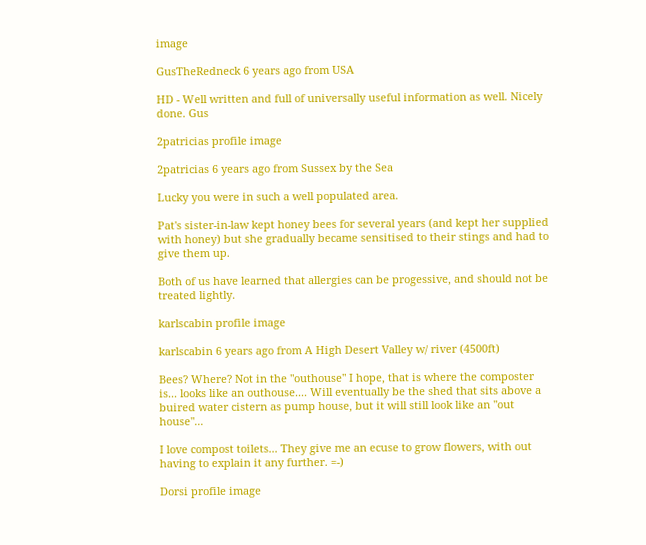image

GusTheRedneck 6 years ago from USA

HD - Well written and full of universally useful information as well. Nicely done. Gus

2patricias profile image

2patricias 6 years ago from Sussex by the Sea

Lucky you were in such a well populated area.

Pat's sister-in-law kept honey bees for several years (and kept her supplied with honey) but she gradually became sensitised to their stings and had to give them up.

Both of us have learned that allergies can be progessive, and should not be treated lightly.

karlscabin profile image

karlscabin 6 years ago from A High Desert Valley w/ river (4500ft)

Bees? Where? Not in the "outhouse" I hope, that is where the composter is... looks like an outhouse.... Will eventually be the shed that sits above a buired water cistern as pump house, but it will still look like an "out house"...

I love compost toilets... They give me an ecuse to grow flowers, with out having to explain it any further. =-)

Dorsi profile image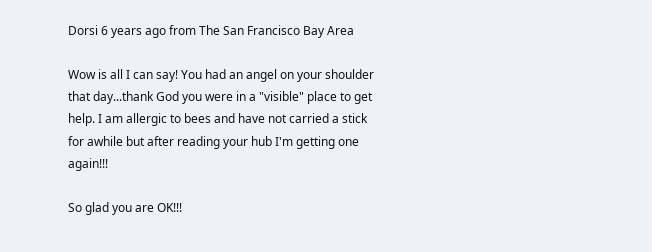Dorsi 6 years ago from The San Francisco Bay Area

Wow is all I can say! You had an angel on your shoulder that day...thank God you were in a "visible" place to get help. I am allergic to bees and have not carried a stick for awhile but after reading your hub I'm getting one again!!!

So glad you are OK!!!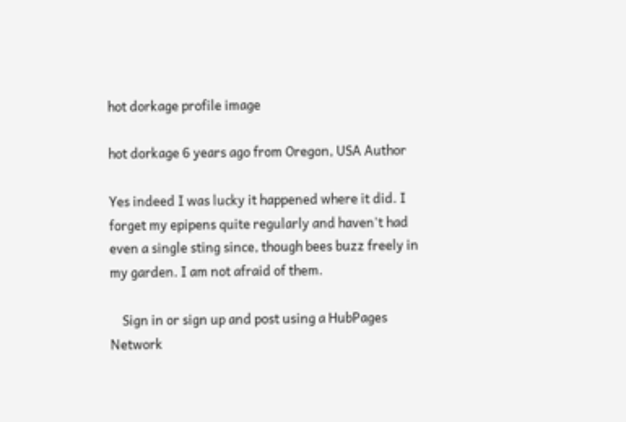hot dorkage profile image

hot dorkage 6 years ago from Oregon, USA Author

Yes indeed I was lucky it happened where it did. I forget my epipens quite regularly and haven't had even a single sting since, though bees buzz freely in my garden. I am not afraid of them.

    Sign in or sign up and post using a HubPages Network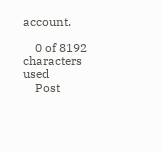account.

    0 of 8192 characters used
    Post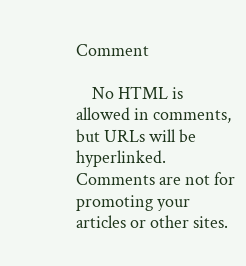Comment

    No HTML is allowed in comments, but URLs will be hyperlinked. Comments are not for promoting your articles or other sites.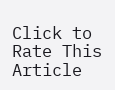Click to Rate This Article